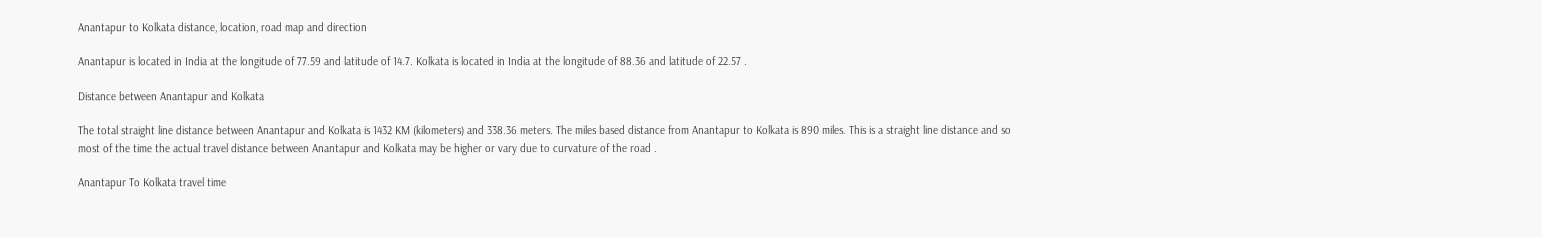Anantapur to Kolkata distance, location, road map and direction

Anantapur is located in India at the longitude of 77.59 and latitude of 14.7. Kolkata is located in India at the longitude of 88.36 and latitude of 22.57 .

Distance between Anantapur and Kolkata

The total straight line distance between Anantapur and Kolkata is 1432 KM (kilometers) and 338.36 meters. The miles based distance from Anantapur to Kolkata is 890 miles. This is a straight line distance and so most of the time the actual travel distance between Anantapur and Kolkata may be higher or vary due to curvature of the road .

Anantapur To Kolkata travel time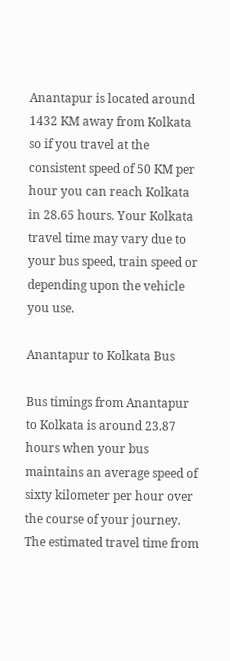Anantapur is located around 1432 KM away from Kolkata so if you travel at the consistent speed of 50 KM per hour you can reach Kolkata in 28.65 hours. Your Kolkata travel time may vary due to your bus speed, train speed or depending upon the vehicle you use.

Anantapur to Kolkata Bus

Bus timings from Anantapur to Kolkata is around 23.87 hours when your bus maintains an average speed of sixty kilometer per hour over the course of your journey. The estimated travel time from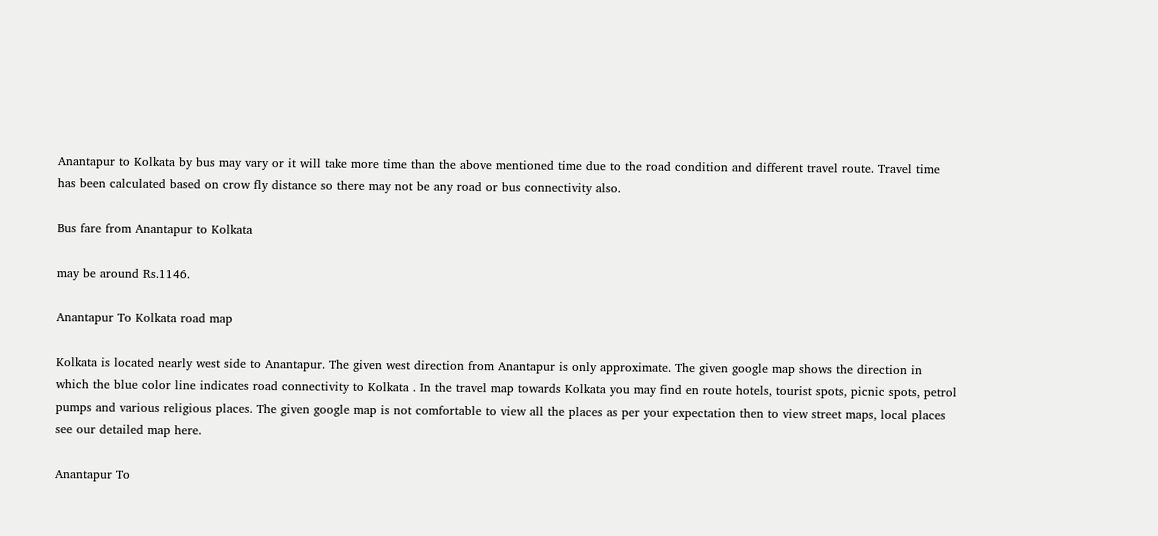Anantapur to Kolkata by bus may vary or it will take more time than the above mentioned time due to the road condition and different travel route. Travel time has been calculated based on crow fly distance so there may not be any road or bus connectivity also.

Bus fare from Anantapur to Kolkata

may be around Rs.1146.

Anantapur To Kolkata road map

Kolkata is located nearly west side to Anantapur. The given west direction from Anantapur is only approximate. The given google map shows the direction in which the blue color line indicates road connectivity to Kolkata . In the travel map towards Kolkata you may find en route hotels, tourist spots, picnic spots, petrol pumps and various religious places. The given google map is not comfortable to view all the places as per your expectation then to view street maps, local places see our detailed map here.

Anantapur To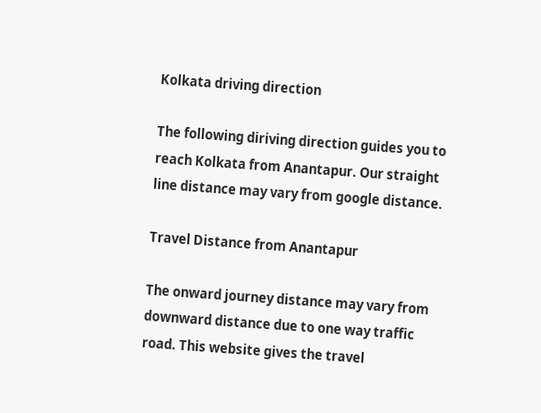Kolkata driving direction

The following diriving direction guides you to reach Kolkata from Anantapur. Our straight line distance may vary from google distance.

Travel Distance from Anantapur

The onward journey distance may vary from downward distance due to one way traffic road. This website gives the travel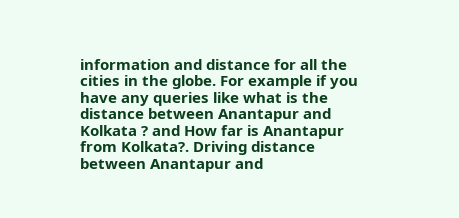information and distance for all the cities in the globe. For example if you have any queries like what is the distance between Anantapur and Kolkata ? and How far is Anantapur from Kolkata?. Driving distance between Anantapur and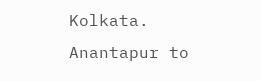Kolkata. Anantapur to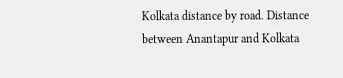Kolkata distance by road. Distance between Anantapur and Kolkata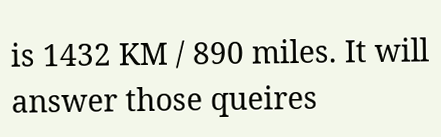is 1432 KM / 890 miles. It will answer those queires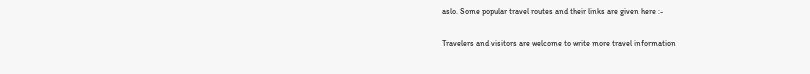aslo. Some popular travel routes and their links are given here :-

Travelers and visitors are welcome to write more travel information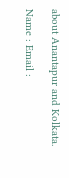about Anantapur and Kolkata.

Name : Email :